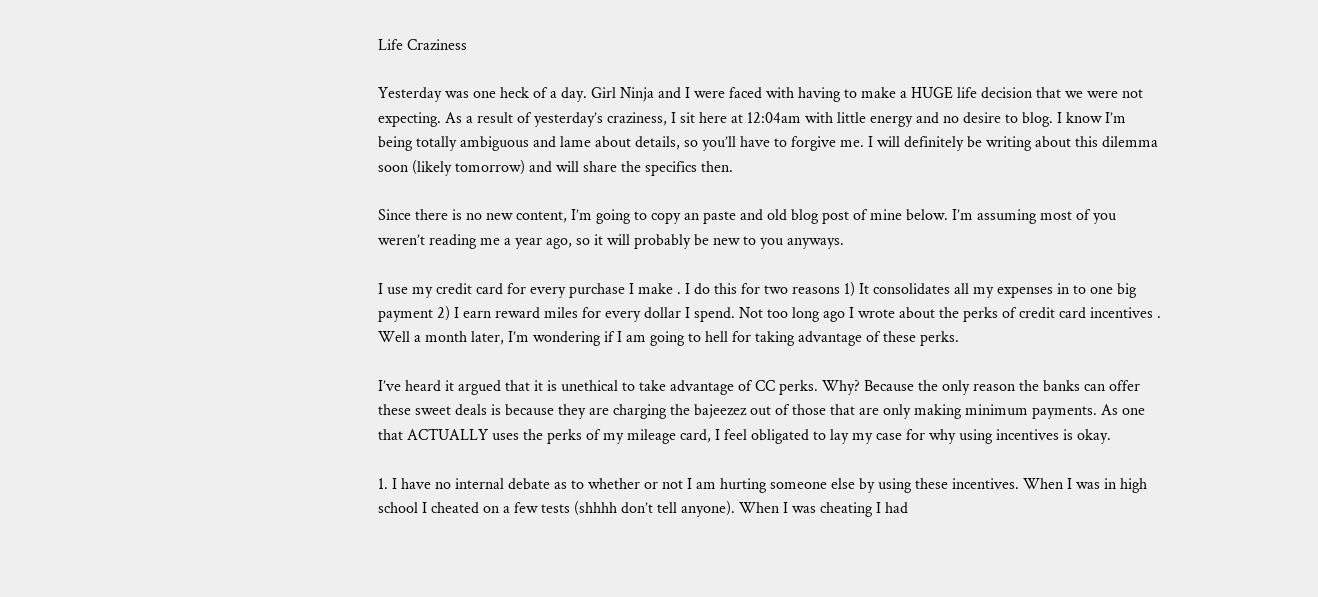Life Craziness

Yesterday was one heck of a day. Girl Ninja and I were faced with having to make a HUGE life decision that we were not expecting. As a result of yesterday’s craziness, I sit here at 12:04am with little energy and no desire to blog. I know I’m being totally ambiguous and lame about details, so you’ll have to forgive me. I will definitely be writing about this dilemma soon (likely tomorrow) and will share the specifics then.

Since there is no new content, I’m going to copy an paste and old blog post of mine below. I’m assuming most of you weren’t reading me a year ago, so it will probably be new to you anyways.

I use my credit card for every purchase I make . I do this for two reasons 1) It consolidates all my expenses in to one big payment 2) I earn reward miles for every dollar I spend. Not too long ago I wrote about the perks of credit card incentives . Well a month later, I’m wondering if I am going to hell for taking advantage of these perks.

I’ve heard it argued that it is unethical to take advantage of CC perks. Why? Because the only reason the banks can offer these sweet deals is because they are charging the bajeezez out of those that are only making minimum payments. As one that ACTUALLY uses the perks of my mileage card, I feel obligated to lay my case for why using incentives is okay.

1. I have no internal debate as to whether or not I am hurting someone else by using these incentives. When I was in high school I cheated on a few tests (shhhh don’t tell anyone). When I was cheating I had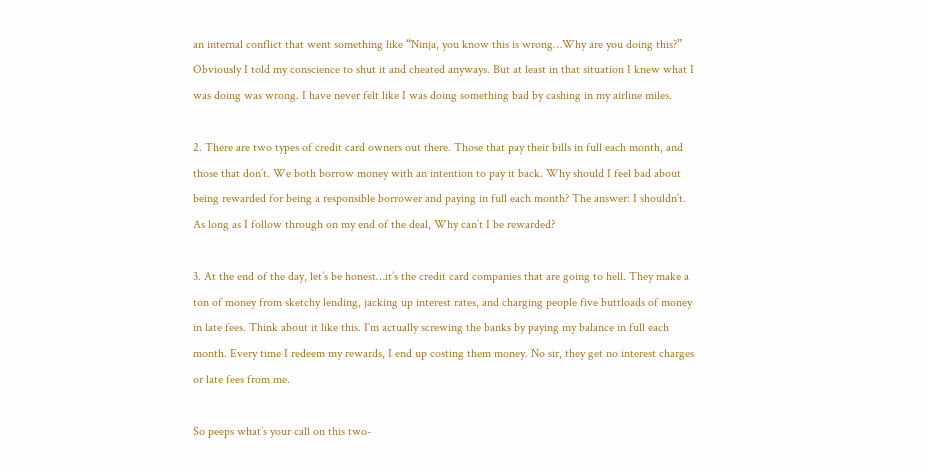an internal conflict that went something like “Ninja, you know this is wrong…Why are you doing this?” Obviously I told my conscience to shut it and cheated anyways. But at least in that situation I knew what I was doing was wrong. I have never felt like I was doing something bad by cashing in my airline miles.

2. There are two types of credit card owners out there. Those that pay their bills in full each month, and those that don’t. We both borrow money with an intention to pay it back. Why should I feel bad about being rewarded for being a responsible borrower and paying in full each month? The answer: I shouldn’t. As long as I follow through on my end of the deal, Why can’t I be rewarded?

3. At the end of the day, let’s be honest…it’s the credit card companies that are going to hell. They make a ton of money from sketchy lending, jacking up interest rates, and charging people five buttloads of money in late fees. Think about it like this. I’m actually screwing the banks by paying my balance in full each month. Every time I redeem my rewards, I end up costing them money. No sir, they get no interest charges or late fees from me.

So peeps what’s your call on this two-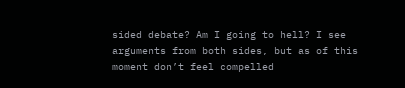sided debate? Am I going to hell? I see arguments from both sides, but as of this moment don’t feel compelled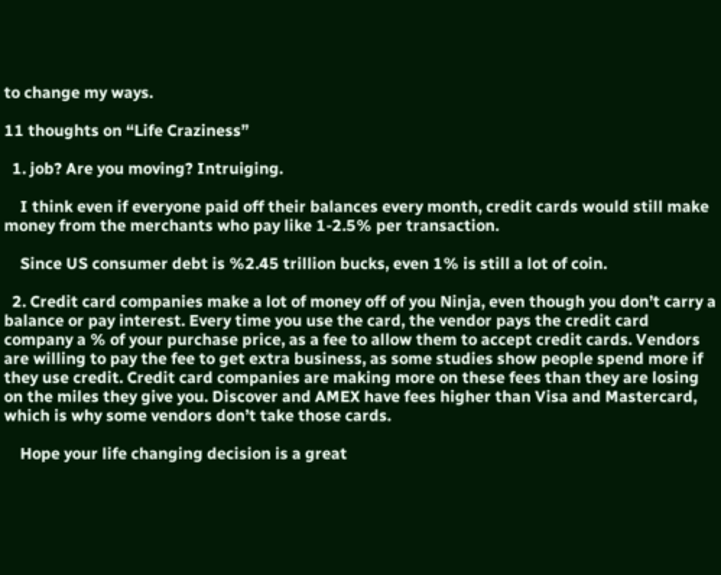to change my ways.

11 thoughts on “Life Craziness”

  1. job? Are you moving? Intruiging.

    I think even if everyone paid off their balances every month, credit cards would still make money from the merchants who pay like 1-2.5% per transaction.

    Since US consumer debt is %2.45 trillion bucks, even 1% is still a lot of coin.

  2. Credit card companies make a lot of money off of you Ninja, even though you don’t carry a balance or pay interest. Every time you use the card, the vendor pays the credit card company a % of your purchase price, as a fee to allow them to accept credit cards. Vendors are willing to pay the fee to get extra business, as some studies show people spend more if they use credit. Credit card companies are making more on these fees than they are losing on the miles they give you. Discover and AMEX have fees higher than Visa and Mastercard, which is why some vendors don’t take those cards.

    Hope your life changing decision is a great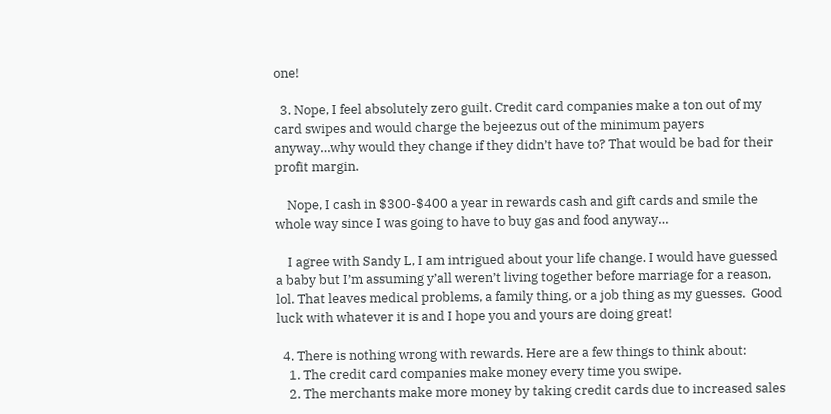one!

  3. Nope, I feel absolutely zero guilt. Credit card companies make a ton out of my card swipes and would charge the bejeezus out of the minimum payers anyway…why would they change if they didn’t have to? That would be bad for their profit margin.

    Nope, I cash in $300-$400 a year in rewards cash and gift cards and smile the whole way since I was going to have to buy gas and food anyway…

    I agree with Sandy L, I am intrigued about your life change. I would have guessed a baby but I’m assuming y’all weren’t living together before marriage for a reason, lol. That leaves medical problems, a family thing, or a job thing as my guesses.  Good luck with whatever it is and I hope you and yours are doing great!

  4. There is nothing wrong with rewards. Here are a few things to think about:
    1. The credit card companies make money every time you swipe.
    2. The merchants make more money by taking credit cards due to increased sales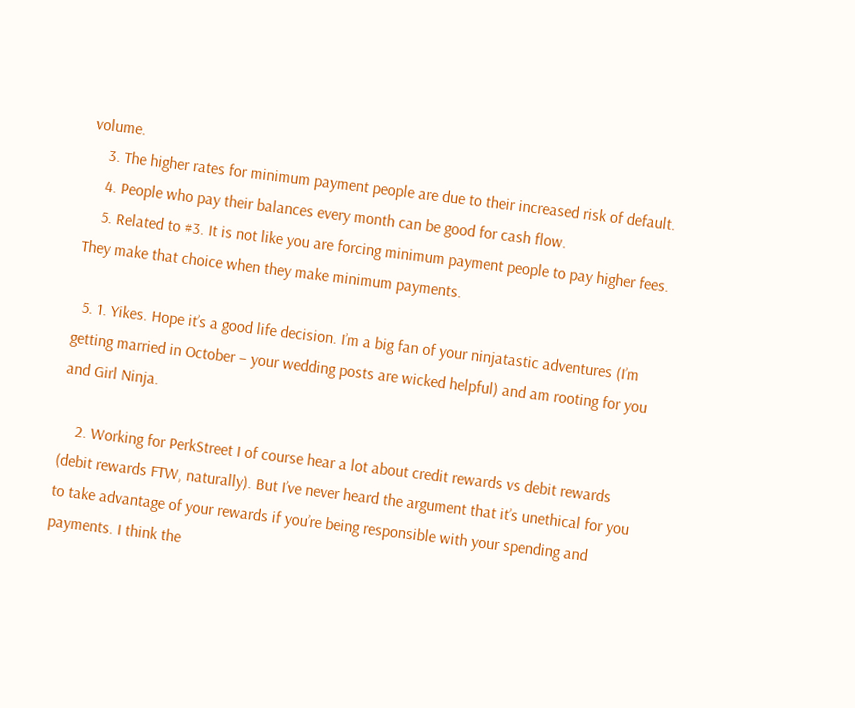volume.
    3. The higher rates for minimum payment people are due to their increased risk of default.
    4. People who pay their balances every month can be good for cash flow.
    5. Related to #3. It is not like you are forcing minimum payment people to pay higher fees. They make that choice when they make minimum payments.

  5. 1. Yikes. Hope it’s a good life decision. I’m a big fan of your ninjatastic adventures (I’m getting married in October – your wedding posts are wicked helpful) and am rooting for you and Girl Ninja.

    2. Working for PerkStreet I of course hear a lot about credit rewards vs debit rewards (debit rewards FTW, naturally). But I’ve never heard the argument that it’s unethical for you to take advantage of your rewards if you’re being responsible with your spending and payments. I think the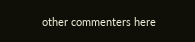other commenters here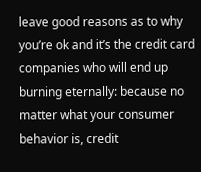leave good reasons as to why you’re ok and it’s the credit card companies who will end up burning eternally: because no matter what your consumer behavior is, credit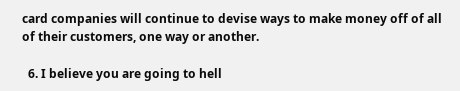card companies will continue to devise ways to make money off of all of their customers, one way or another.

  6. I believe you are going to hell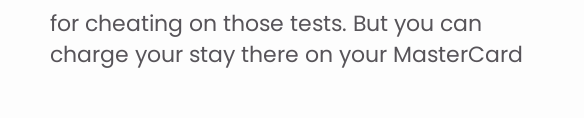for cheating on those tests. But you can charge your stay there on your MasterCard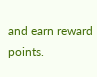and earn reward points.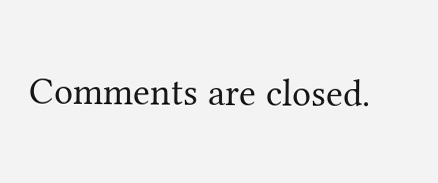Comments are closed.